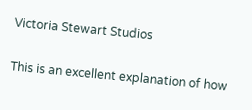Victoria Stewart Studios

This is an excellent explanation of how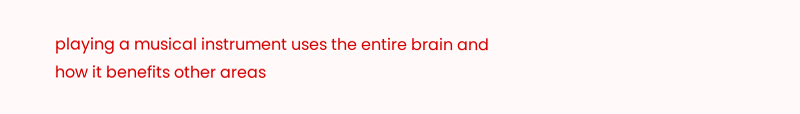playing a musical instrument uses the entire brain and how it benefits other areas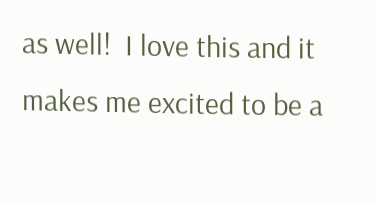as well!  I love this and it makes me excited to be a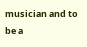musician and to be a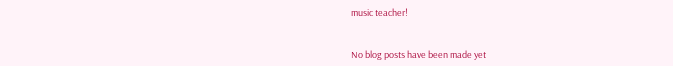music teacher!


No blog posts have been made yet